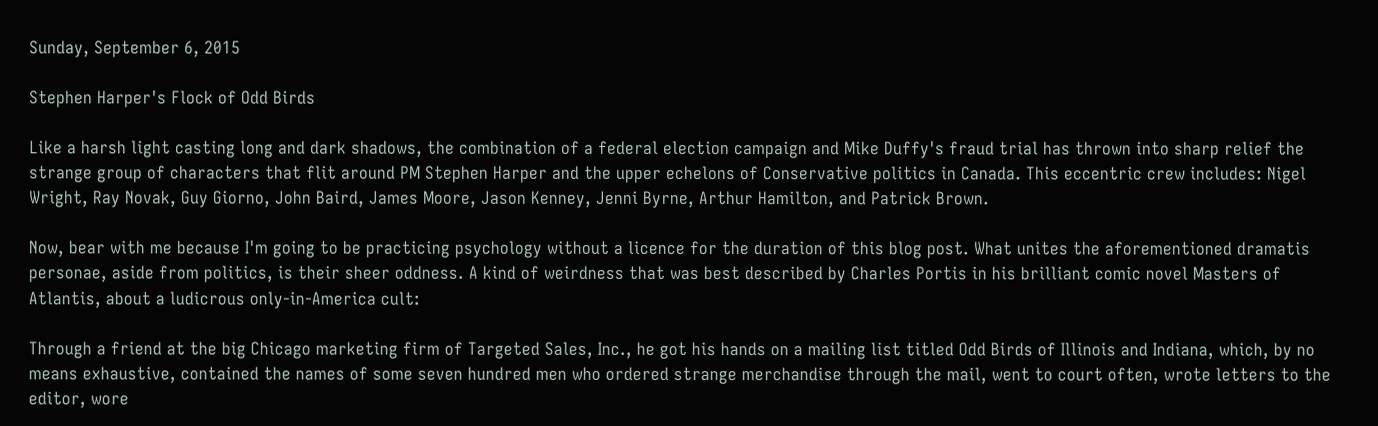Sunday, September 6, 2015

Stephen Harper's Flock of Odd Birds

Like a harsh light casting long and dark shadows, the combination of a federal election campaign and Mike Duffy's fraud trial has thrown into sharp relief the strange group of characters that flit around PM Stephen Harper and the upper echelons of Conservative politics in Canada. This eccentric crew includes: Nigel Wright, Ray Novak, Guy Giorno, John Baird, James Moore, Jason Kenney, Jenni Byrne, Arthur Hamilton, and Patrick Brown.

Now, bear with me because I'm going to be practicing psychology without a licence for the duration of this blog post. What unites the aforementioned dramatis personae, aside from politics, is their sheer oddness. A kind of weirdness that was best described by Charles Portis in his brilliant comic novel Masters of Atlantis, about a ludicrous only-in-America cult:

Through a friend at the big Chicago marketing firm of Targeted Sales, Inc., he got his hands on a mailing list titled Odd Birds of Illinois and Indiana, which, by no means exhaustive, contained the names of some seven hundred men who ordered strange merchandise through the mail, went to court often, wrote letters to the editor, wore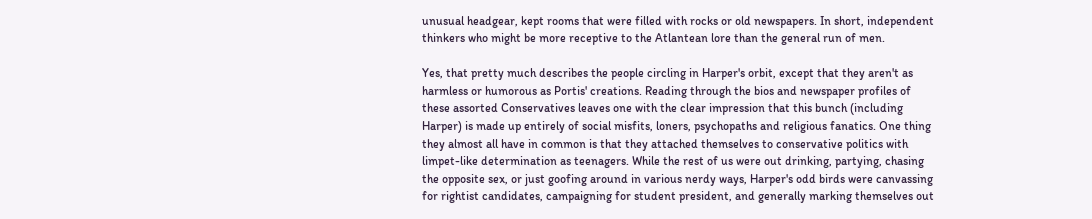unusual headgear, kept rooms that were filled with rocks or old newspapers. In short, independent thinkers who might be more receptive to the Atlantean lore than the general run of men.

Yes, that pretty much describes the people circling in Harper's orbit, except that they aren't as harmless or humorous as Portis' creations. Reading through the bios and newspaper profiles of these assorted Conservatives leaves one with the clear impression that this bunch (including Harper) is made up entirely of social misfits, loners, psychopaths and religious fanatics. One thing they almost all have in common is that they attached themselves to conservative politics with limpet-like determination as teenagers. While the rest of us were out drinking, partying, chasing the opposite sex, or just goofing around in various nerdy ways, Harper's odd birds were canvassing for rightist candidates, campaigning for student president, and generally marking themselves out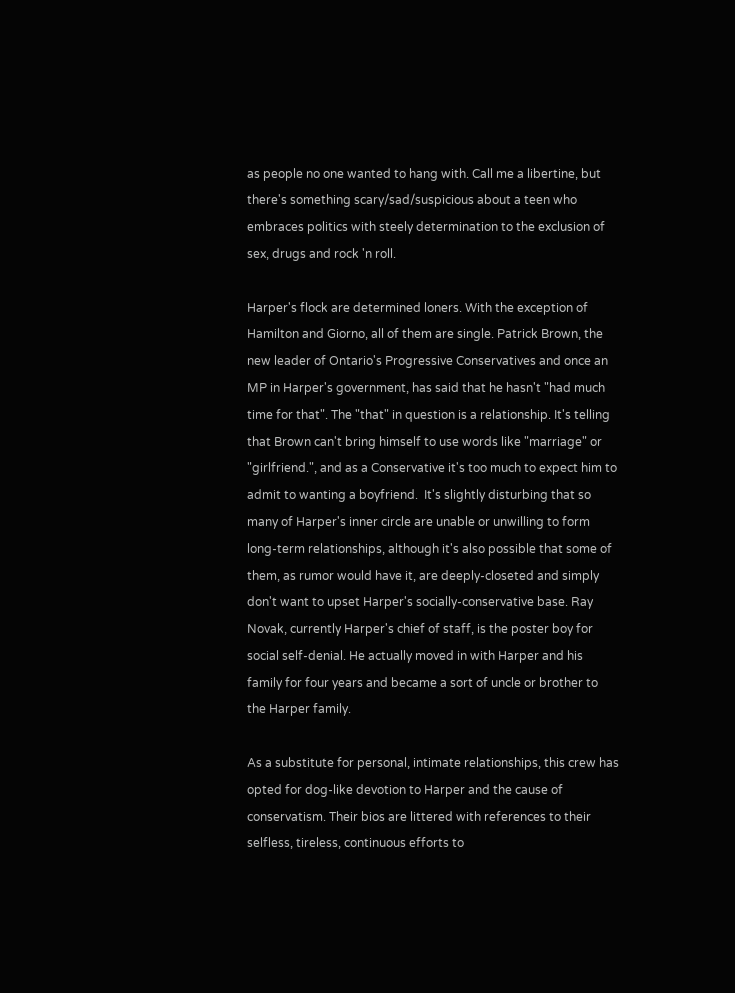as people no one wanted to hang with. Call me a libertine, but there's something scary/sad/suspicious about a teen who embraces politics with steely determination to the exclusion of sex, drugs and rock 'n roll.

Harper's flock are determined loners. With the exception of Hamilton and Giorno, all of them are single. Patrick Brown, the new leader of Ontario's Progressive Conservatives and once an MP in Harper's government, has said that he hasn't "had much time for that". The "that" in question is a relationship. It's telling that Brown can't bring himself to use words like "marriage" or "girlfriend.", and as a Conservative it's too much to expect him to admit to wanting a boyfriend.  It's slightly disturbing that so many of Harper's inner circle are unable or unwilling to form long-term relationships, although it's also possible that some of them, as rumor would have it, are deeply-closeted and simply don't want to upset Harper's socially-conservative base. Ray Novak, currently Harper's chief of staff, is the poster boy for social self-denial. He actually moved in with Harper and his family for four years and became a sort of uncle or brother to the Harper family.

As a substitute for personal, intimate relationships, this crew has opted for dog-like devotion to Harper and the cause of conservatism. Their bios are littered with references to their selfless, tireless, continuous efforts to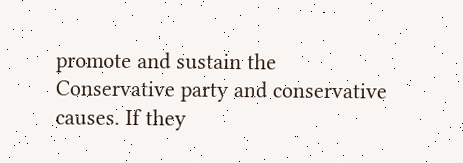promote and sustain the Conservative party and conservative causes. If they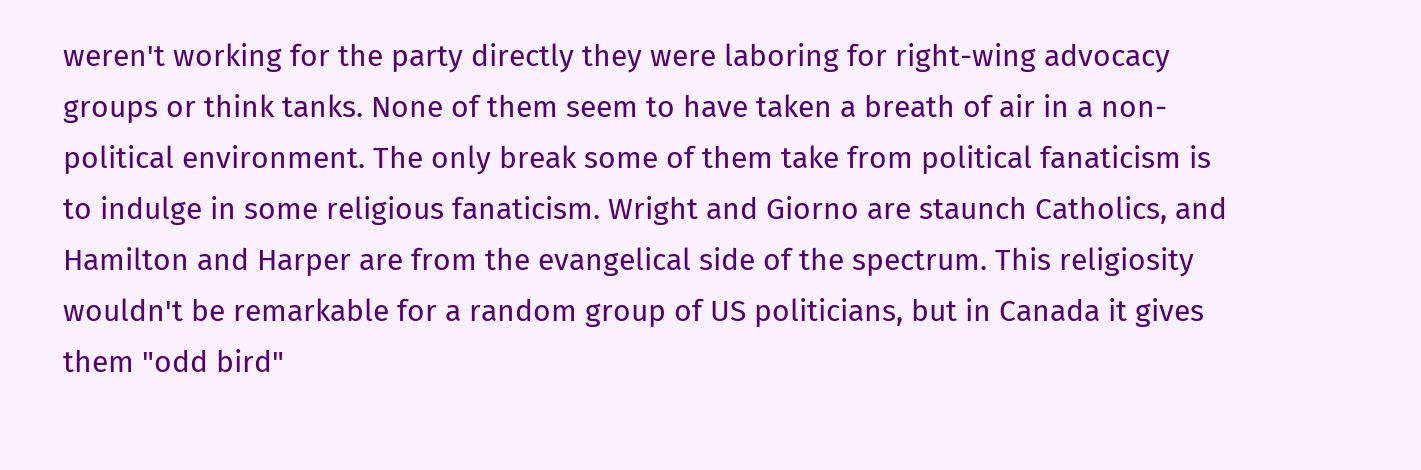weren't working for the party directly they were laboring for right-wing advocacy groups or think tanks. None of them seem to have taken a breath of air in a non-political environment. The only break some of them take from political fanaticism is to indulge in some religious fanaticism. Wright and Giorno are staunch Catholics, and Hamilton and Harper are from the evangelical side of the spectrum. This religiosity wouldn't be remarkable for a random group of US politicians, but in Canada it gives them "odd bird"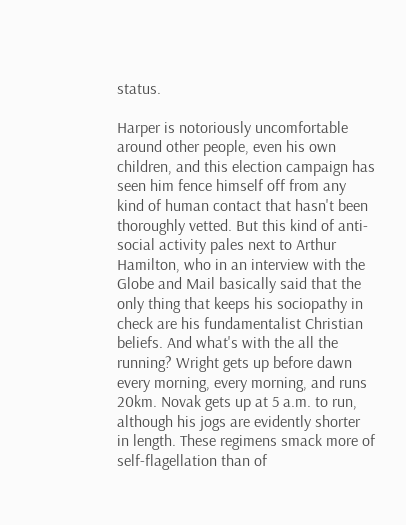status.

Harper is notoriously uncomfortable around other people, even his own children, and this election campaign has seen him fence himself off from any kind of human contact that hasn't been thoroughly vetted. But this kind of anti-social activity pales next to Arthur Hamilton, who in an interview with the Globe and Mail basically said that the only thing that keeps his sociopathy in check are his fundamentalist Christian beliefs. And what's with the all the running? Wright gets up before dawn every morning, every morning, and runs 20km. Novak gets up at 5 a.m. to run, although his jogs are evidently shorter in length. These regimens smack more of self-flagellation than of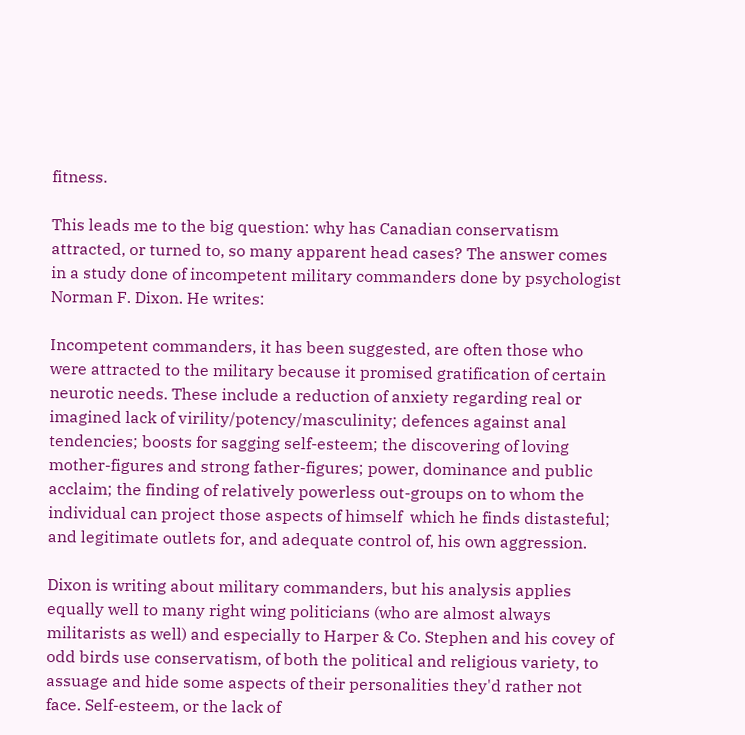fitness.

This leads me to the big question: why has Canadian conservatism attracted, or turned to, so many apparent head cases? The answer comes in a study done of incompetent military commanders done by psychologist Norman F. Dixon. He writes:

Incompetent commanders, it has been suggested, are often those who were attracted to the military because it promised gratification of certain neurotic needs. These include a reduction of anxiety regarding real or imagined lack of virility/potency/masculinity; defences against anal tendencies; boosts for sagging self-esteem; the discovering of loving mother-figures and strong father-figures; power, dominance and public acclaim; the finding of relatively powerless out-groups on to whom the individual can project those aspects of himself  which he finds distasteful; and legitimate outlets for, and adequate control of, his own aggression.

Dixon is writing about military commanders, but his analysis applies equally well to many right wing politicians (who are almost always militarists as well) and especially to Harper & Co. Stephen and his covey of odd birds use conservatism, of both the political and religious variety, to assuage and hide some aspects of their personalities they'd rather not face. Self-esteem, or the lack of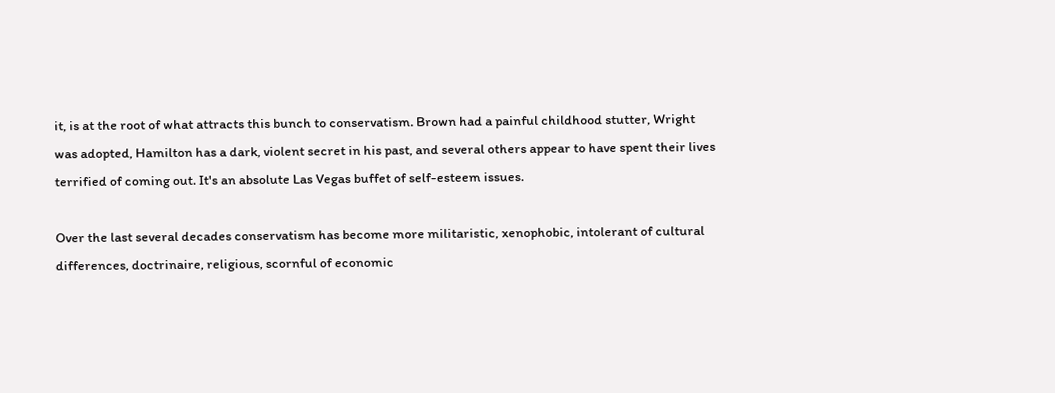it, is at the root of what attracts this bunch to conservatism. Brown had a painful childhood stutter, Wright was adopted, Hamilton has a dark, violent secret in his past, and several others appear to have spent their lives terrified of coming out. It's an absolute Las Vegas buffet of self-esteem issues.

Over the last several decades conservatism has become more militaristic, xenophobic, intolerant of cultural differences, doctrinaire, religious, scornful of economic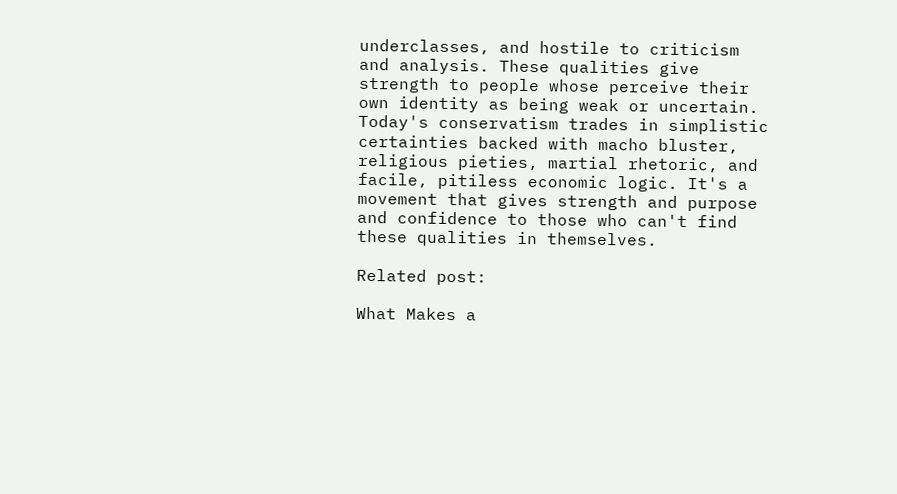underclasses, and hostile to criticism and analysis. These qualities give strength to people whose perceive their own identity as being weak or uncertain. Today's conservatism trades in simplistic certainties backed with macho bluster, religious pieties, martial rhetoric, and facile, pitiless economic logic. It's a movement that gives strength and purpose and confidence to those who can't find these qualities in themselves.

Related post:

What Makes a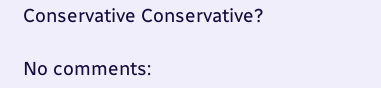Conservative Conservative?

No comments: